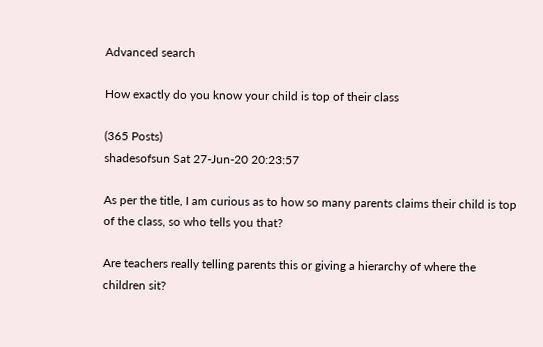Advanced search

How exactly do you know your child is top of their class

(365 Posts)
shadesofsun Sat 27-Jun-20 20:23:57

As per the title, I am curious as to how so many parents claims their child is top of the class, so who tells you that?

Are teachers really telling parents this or giving a hierarchy of where the children sit?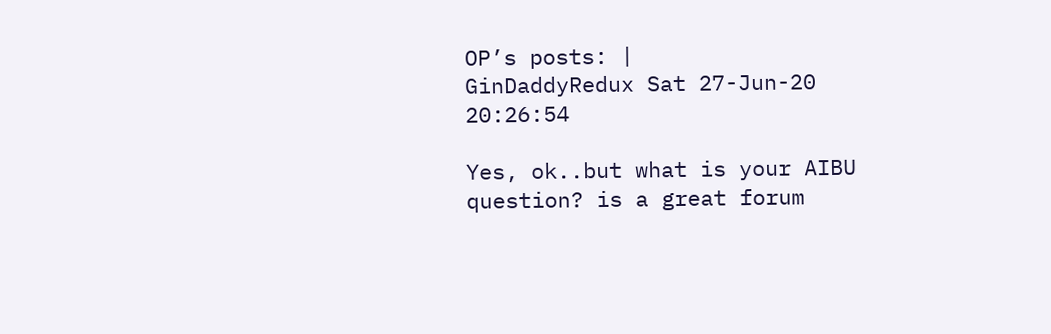OP’s posts: |
GinDaddyRedux Sat 27-Jun-20 20:26:54

Yes, ok..but what is your AIBU question? is a great forum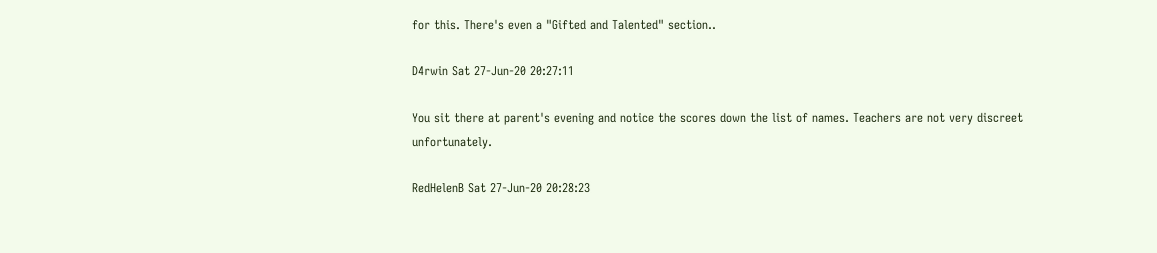for this. There's even a "Gifted and Talented" section..

D4rwin Sat 27-Jun-20 20:27:11

You sit there at parent's evening and notice the scores down the list of names. Teachers are not very discreet unfortunately.

RedHelenB Sat 27-Jun-20 20:28:23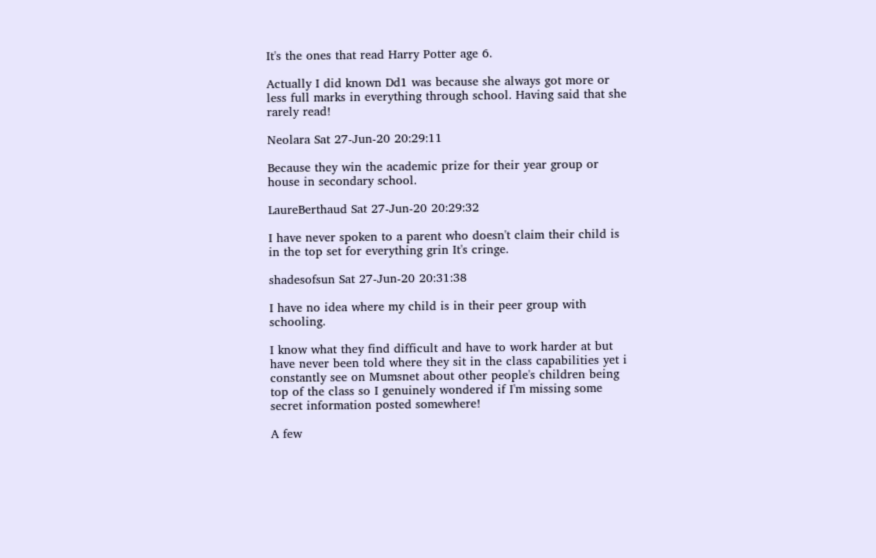It's the ones that read Harry Potter age 6.

Actually I did known Dd1 was because she always got more or less full marks in everything through school. Having said that she rarely read!

Neolara Sat 27-Jun-20 20:29:11

Because they win the academic prize for their year group or house in secondary school.

LaureBerthaud Sat 27-Jun-20 20:29:32

I have never spoken to a parent who doesn't claim their child is in the top set for everything grin It's cringe.

shadesofsun Sat 27-Jun-20 20:31:38

I have no idea where my child is in their peer group with schooling.

I know what they find difficult and have to work harder at but have never been told where they sit in the class capabilities yet i constantly see on Mumsnet about other people's children being top of the class so I genuinely wondered if I'm missing some secret information posted somewhere!

A few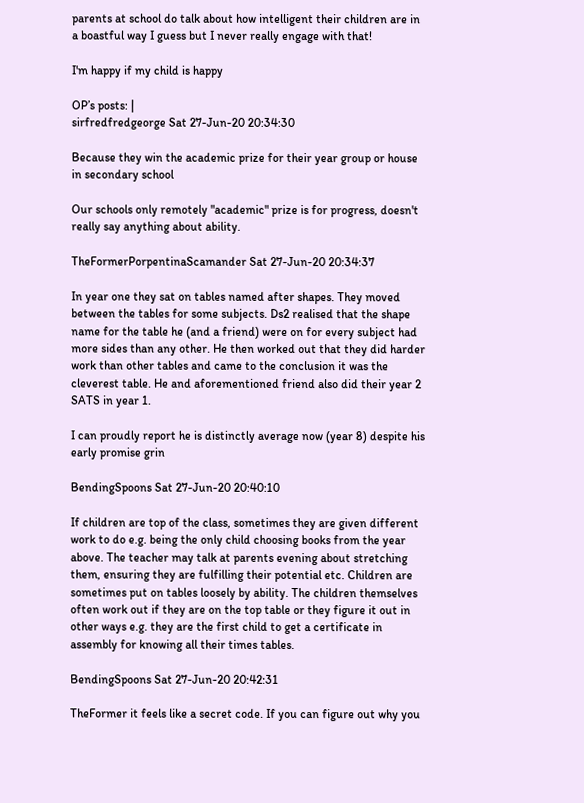parents at school do talk about how intelligent their children are in a boastful way I guess but I never really engage with that!

I'm happy if my child is happy

OP’s posts: |
sirfredfredgeorge Sat 27-Jun-20 20:34:30

Because they win the academic prize for their year group or house in secondary school

Our schools only remotely "academic" prize is for progress, doesn't really say anything about ability.

TheFormerPorpentinaScamander Sat 27-Jun-20 20:34:37

In year one they sat on tables named after shapes. They moved between the tables for some subjects. Ds2 realised that the shape name for the table he (and a friend) were on for every subject had more sides than any other. He then worked out that they did harder work than other tables and came to the conclusion it was the cleverest table. He and aforementioned friend also did their year 2 SATS in year 1.

I can proudly report he is distinctly average now (year 8) despite his early promise grin

BendingSpoons Sat 27-Jun-20 20:40:10

If children are top of the class, sometimes they are given different work to do e.g. being the only child choosing books from the year above. The teacher may talk at parents evening about stretching them, ensuring they are fulfilling their potential etc. Children are sometimes put on tables loosely by ability. The children themselves often work out if they are on the top table or they figure it out in other ways e.g. they are the first child to get a certificate in assembly for knowing all their times tables.

BendingSpoons Sat 27-Jun-20 20:42:31

TheFormer it feels like a secret code. If you can figure out why you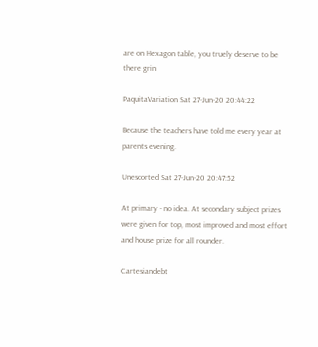are on Hexagon table, you truely deserve to be there grin

PaquitaVariation Sat 27-Jun-20 20:44:22

Because the teachers have told me every year at parents evening.

Unescorted Sat 27-Jun-20 20:47:52

At primary - no idea. At secondary subject prizes were given for top, most improved and most effort and house prize for all rounder.

Cartesiandebt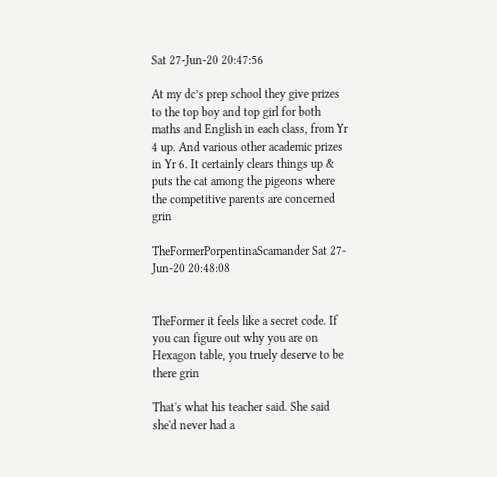Sat 27-Jun-20 20:47:56

At my dc’s prep school they give prizes to the top boy and top girl for both maths and English in each class, from Yr 4 up. And various other academic prizes in Yr 6. It certainly clears things up & puts the cat among the pigeons where the competitive parents are concerned grin

TheFormerPorpentinaScamander Sat 27-Jun-20 20:48:08


TheFormer it feels like a secret code. If you can figure out why you are on Hexagon table, you truely deserve to be there grin

That's what his teacher said. She said she'd never had a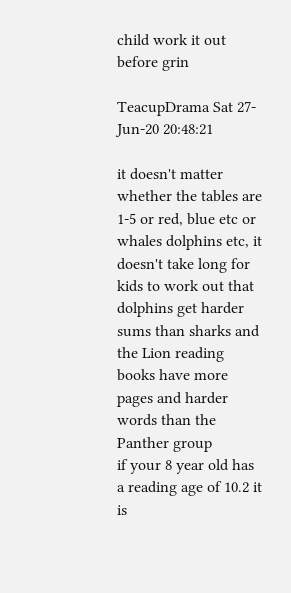child work it out before grin

TeacupDrama Sat 27-Jun-20 20:48:21

it doesn't matter whether the tables are 1-5 or red, blue etc or whales dolphins etc, it doesn't take long for kids to work out that dolphins get harder sums than sharks and the Lion reading books have more pages and harder words than the Panther group
if your 8 year old has a reading age of 10.2 it is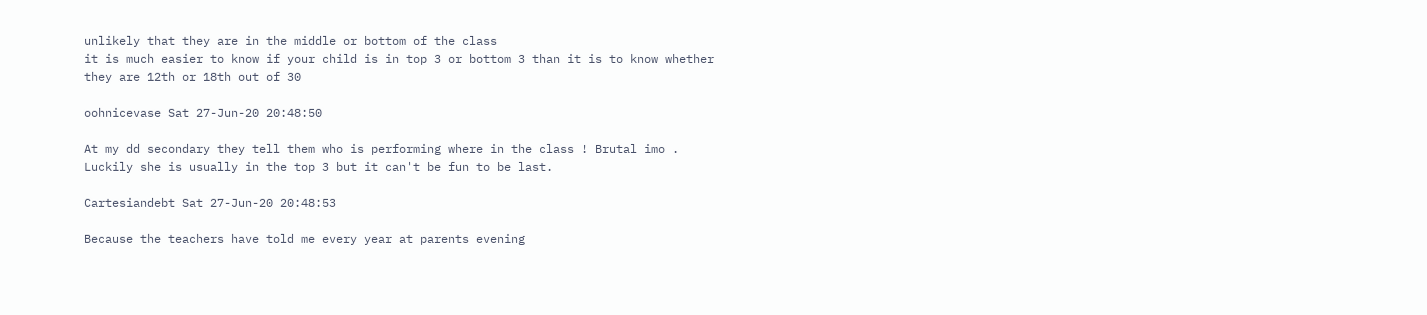unlikely that they are in the middle or bottom of the class
it is much easier to know if your child is in top 3 or bottom 3 than it is to know whether they are 12th or 18th out of 30

oohnicevase Sat 27-Jun-20 20:48:50

At my dd secondary they tell them who is performing where in the class ! Brutal imo . Luckily she is usually in the top 3 but it can't be fun to be last.

Cartesiandebt Sat 27-Jun-20 20:48:53

Because the teachers have told me every year at parents evening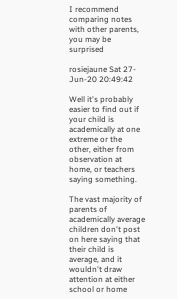I recommend comparing notes with other parents, you may be surprised

rosiejaune Sat 27-Jun-20 20:49:42

Well it's probably easier to find out if your child is academically at one extreme or the other, either from observation at home, or teachers saying something.

The vast majority of parents of academically average children don't post on here saying that their child is average, and it wouldn't draw attention at either school or home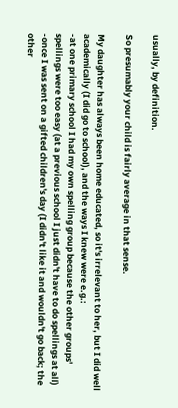usually, by definition.

So presumably your child is fairly average in that sense.

My daughter has always been home educated, so it's irrelevant to her, but I did well academically (I did go to school), and the ways I knew were e.g.:
-at one primary school I had my own spelling group because the other groups' spellings were too easy (at a previous school I just didn't have to do spellings at all)
-once I was sent on a gifted children's day (I didn't like it and wouldn't go back; the other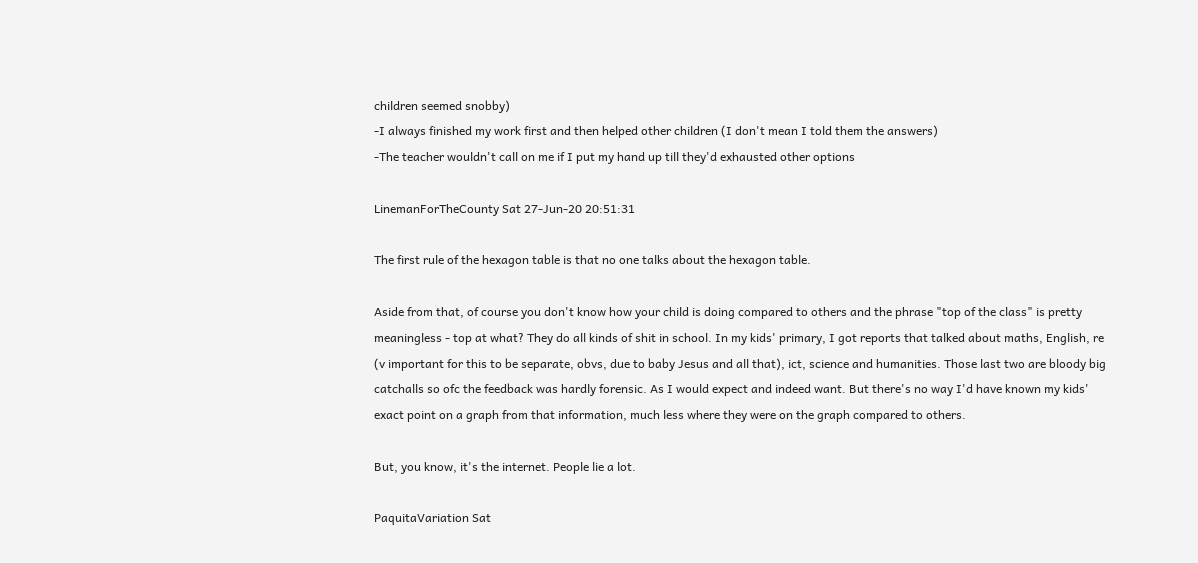children seemed snobby)
-I always finished my work first and then helped other children (I don't mean I told them the answers)
-The teacher wouldn't call on me if I put my hand up till they'd exhausted other options

LinemanForTheCounty Sat 27-Jun-20 20:51:31

The first rule of the hexagon table is that no one talks about the hexagon table.

Aside from that, of course you don't know how your child is doing compared to others and the phrase "top of the class" is pretty meaningless - top at what? They do all kinds of shit in school. In my kids' primary, I got reports that talked about maths, English, re (v important for this to be separate, obvs, due to baby Jesus and all that), ict, science and humanities. Those last two are bloody big catchalls so ofc the feedback was hardly forensic. As I would expect and indeed want. But there's no way I'd have known my kids' exact point on a graph from that information, much less where they were on the graph compared to others.

But, you know, it's the internet. People lie a lot.

PaquitaVariation Sat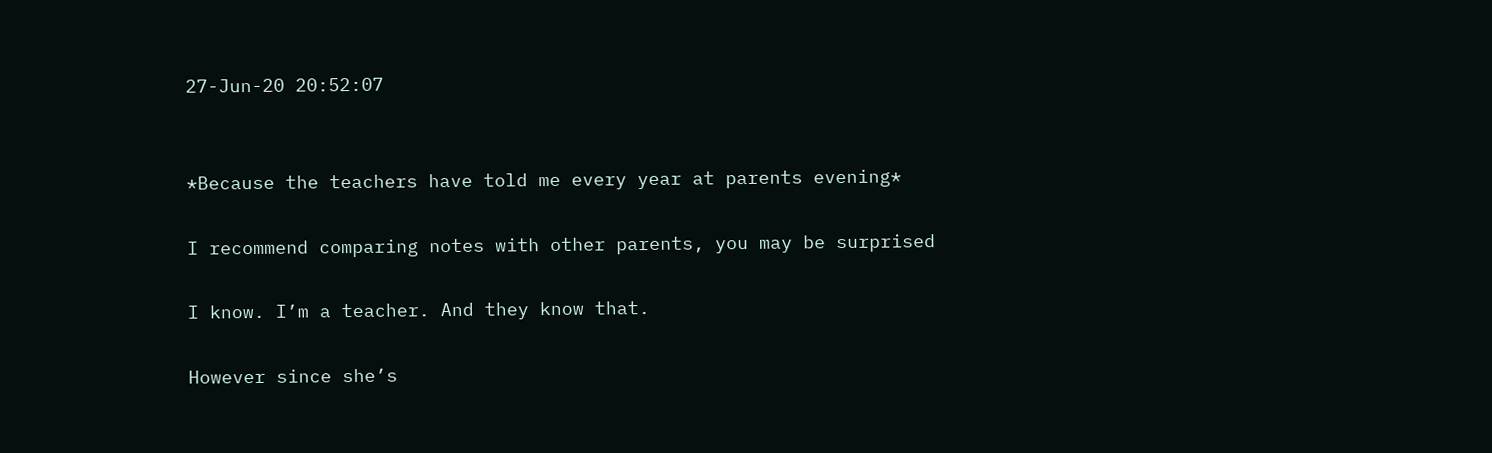27-Jun-20 20:52:07


*Because the teachers have told me every year at parents evening*

I recommend comparing notes with other parents, you may be surprised

I know. I’m a teacher. And they know that.

However since she’s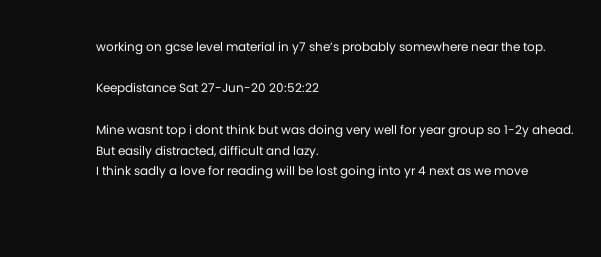working on gcse level material in y7 she’s probably somewhere near the top.

Keepdistance Sat 27-Jun-20 20:52:22

Mine wasnt top i dont think but was doing very well for year group so 1-2y ahead.
But easily distracted, difficult and lazy.
I think sadly a love for reading will be lost going into yr 4 next as we move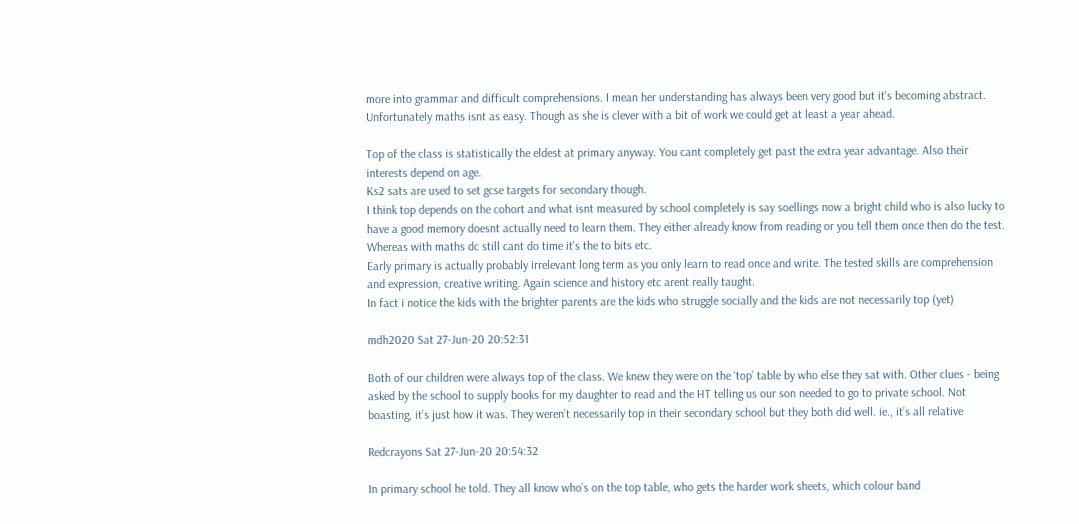more into grammar and difficult comprehensions. I mean her understanding has always been very good but it's becoming abstract.
Unfortunately maths isnt as easy. Though as she is clever with a bit of work we could get at least a year ahead.

Top of the class is statistically the eldest at primary anyway. You cant completely get past the extra year advantage. Also their interests depend on age.
Ks2 sats are used to set gcse targets for secondary though.
I think top depends on the cohort and what isnt measured by school completely is say soellings now a bright child who is also lucky to have a good memory doesnt actually need to learn them. They either already know from reading or you tell them once then do the test.
Whereas with maths dc still cant do time it's the to bits etc.
Early primary is actually probably irrelevant long term as you only learn to read once and write. The tested skills are comprehension and expression, creative writing. Again science and history etc arent really taught.
In fact i notice the kids with the brighter parents are the kids who struggle socially and the kids are not necessarily top (yet)

mdh2020 Sat 27-Jun-20 20:52:31

Both of our children were always top of the class. We knew they were on the ‘top’ table by who else they sat with. Other clues - being asked by the school to supply books for my daughter to read and the HT telling us our son needed to go to private school. Not boasting, it’s just how it was. They weren’t necessarily top in their secondary school but they both did well. ie., it’s all relative

Redcrayons Sat 27-Jun-20 20:54:32

In primary school he told. They all know who’s on the top table, who gets the harder work sheets, which colour band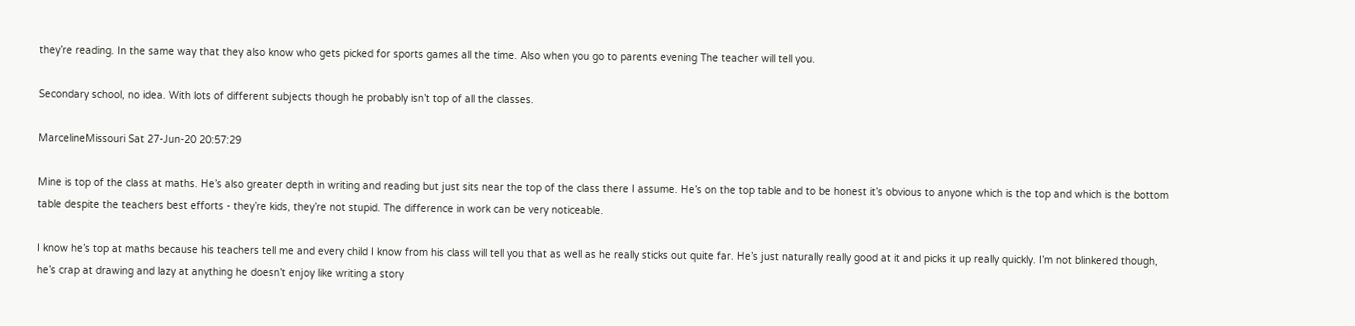they’re reading. In the same way that they also know who gets picked for sports games all the time. Also when you go to parents evening The teacher will tell you.

Secondary school, no idea. With lots of different subjects though he probably isn’t top of all the classes.

MarcelineMissouri Sat 27-Jun-20 20:57:29

Mine is top of the class at maths. He’s also greater depth in writing and reading but just sits near the top of the class there I assume. He’s on the top table and to be honest it’s obvious to anyone which is the top and which is the bottom table despite the teachers best efforts - they’re kids, they’re not stupid. The difference in work can be very noticeable.

I know he’s top at maths because his teachers tell me and every child I know from his class will tell you that as well as he really sticks out quite far. He’s just naturally really good at it and picks it up really quickly. I’m not blinkered though, he’s crap at drawing and lazy at anything he doesn’t enjoy like writing a story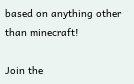based on anything other than minecraft!

Join the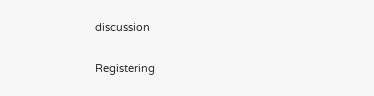discussion

Registering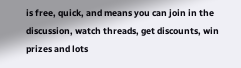is free, quick, and means you can join in the discussion, watch threads, get discounts, win prizes and lots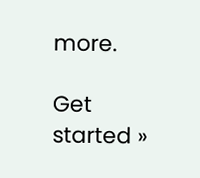more.

Get started »